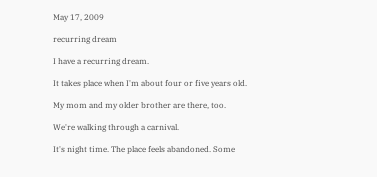May 17, 2009

recurring dream

I have a recurring dream.

It takes place when I'm about four or five years old.

My mom and my older brother are there, too.

We're walking through a carnival.

It's night time. The place feels abandoned. Some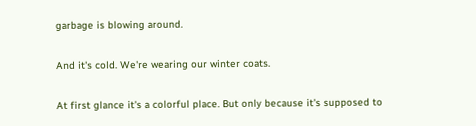garbage is blowing around.

And it's cold. We're wearing our winter coats.

At first glance it's a colorful place. But only because it's supposed to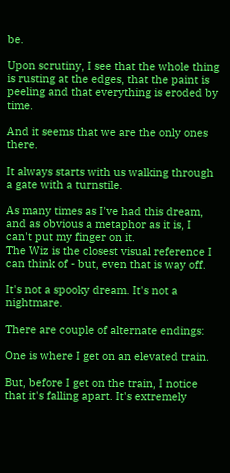be.

Upon scrutiny, I see that the whole thing is rusting at the edges, that the paint is peeling and that everything is eroded by time.

And it seems that we are the only ones there.

It always starts with us walking through a gate with a turnstile.

As many times as I've had this dream, and as obvious a metaphor as it is, I can't put my finger on it.
The Wiz is the closest visual reference I can think of - but, even that is way off.

It's not a spooky dream. It's not a nightmare.

There are couple of alternate endings:

One is where I get on an elevated train.

But, before I get on the train, I notice that it's falling apart. It's extremely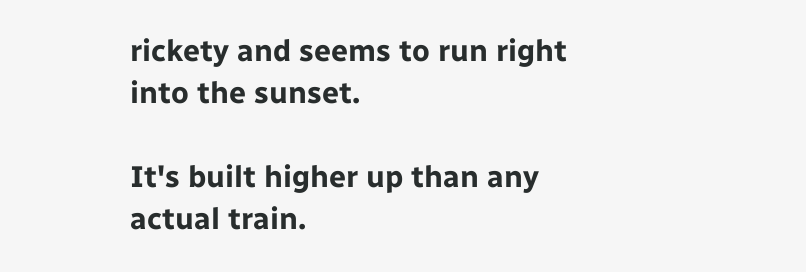rickety and seems to run right into the sunset.

It's built higher up than any actual train.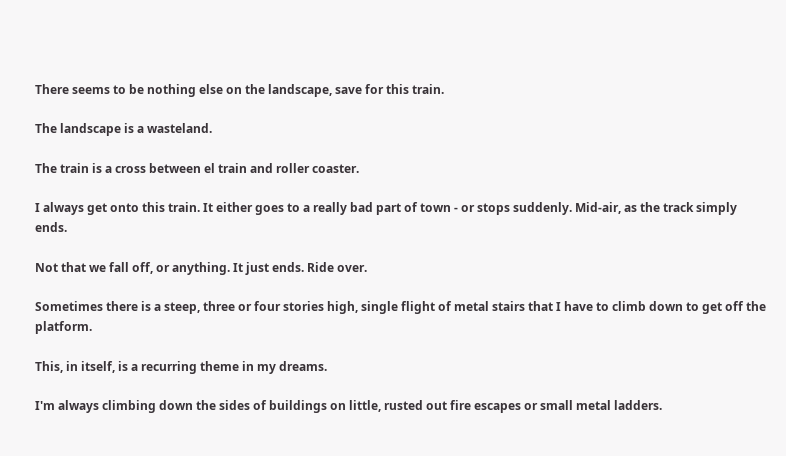There seems to be nothing else on the landscape, save for this train.

The landscape is a wasteland.

The train is a cross between el train and roller coaster.

I always get onto this train. It either goes to a really bad part of town - or stops suddenly. Mid-air, as the track simply ends.

Not that we fall off, or anything. It just ends. Ride over.

Sometimes there is a steep, three or four stories high, single flight of metal stairs that I have to climb down to get off the platform.

This, in itself, is a recurring theme in my dreams.

I'm always climbing down the sides of buildings on little, rusted out fire escapes or small metal ladders.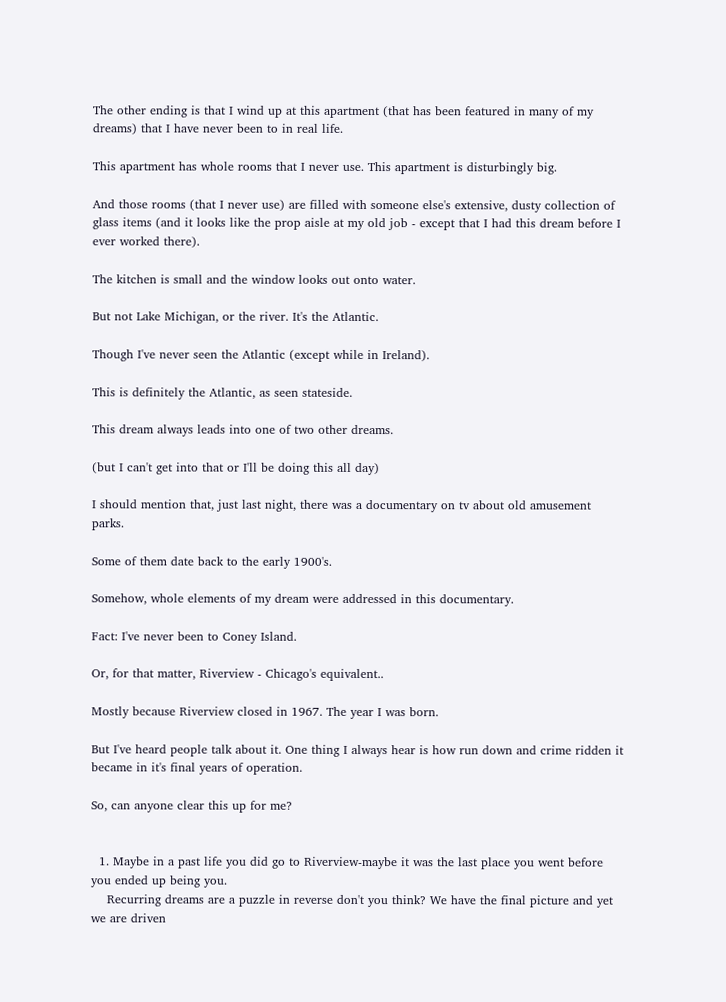The other ending is that I wind up at this apartment (that has been featured in many of my dreams) that I have never been to in real life.

This apartment has whole rooms that I never use. This apartment is disturbingly big.

And those rooms (that I never use) are filled with someone else's extensive, dusty collection of glass items (and it looks like the prop aisle at my old job - except that I had this dream before I ever worked there).

The kitchen is small and the window looks out onto water.

But not Lake Michigan, or the river. It's the Atlantic.

Though I've never seen the Atlantic (except while in Ireland).

This is definitely the Atlantic, as seen stateside.

This dream always leads into one of two other dreams.

(but I can't get into that or I'll be doing this all day)

I should mention that, just last night, there was a documentary on tv about old amusement parks.

Some of them date back to the early 1900's.

Somehow, whole elements of my dream were addressed in this documentary.

Fact: I've never been to Coney Island.

Or, for that matter, Riverview - Chicago's equivalent..

Mostly because Riverview closed in 1967. The year I was born.

But I've heard people talk about it. One thing I always hear is how run down and crime ridden it became in it's final years of operation.

So, can anyone clear this up for me?


  1. Maybe in a past life you did go to Riverview-maybe it was the last place you went before you ended up being you.
    Recurring dreams are a puzzle in reverse don't you think? We have the final picture and yet we are driven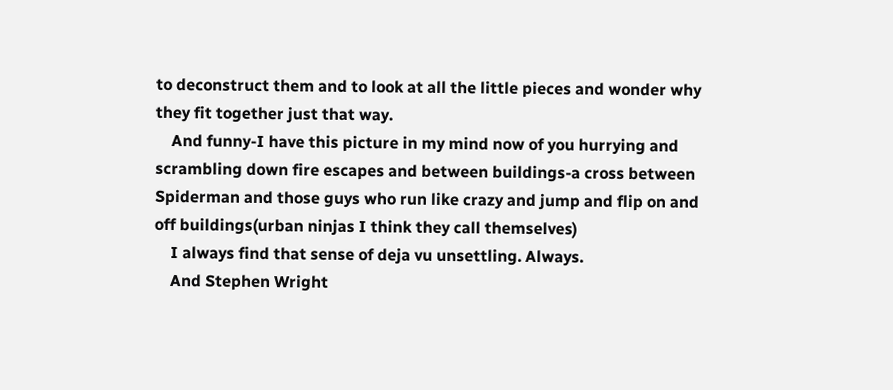to deconstruct them and to look at all the little pieces and wonder why they fit together just that way.
    And funny-I have this picture in my mind now of you hurrying and scrambling down fire escapes and between buildings-a cross between Spiderman and those guys who run like crazy and jump and flip on and off buildings(urban ninjas I think they call themselves)
    I always find that sense of deja vu unsettling. Always.
    And Stephen Wright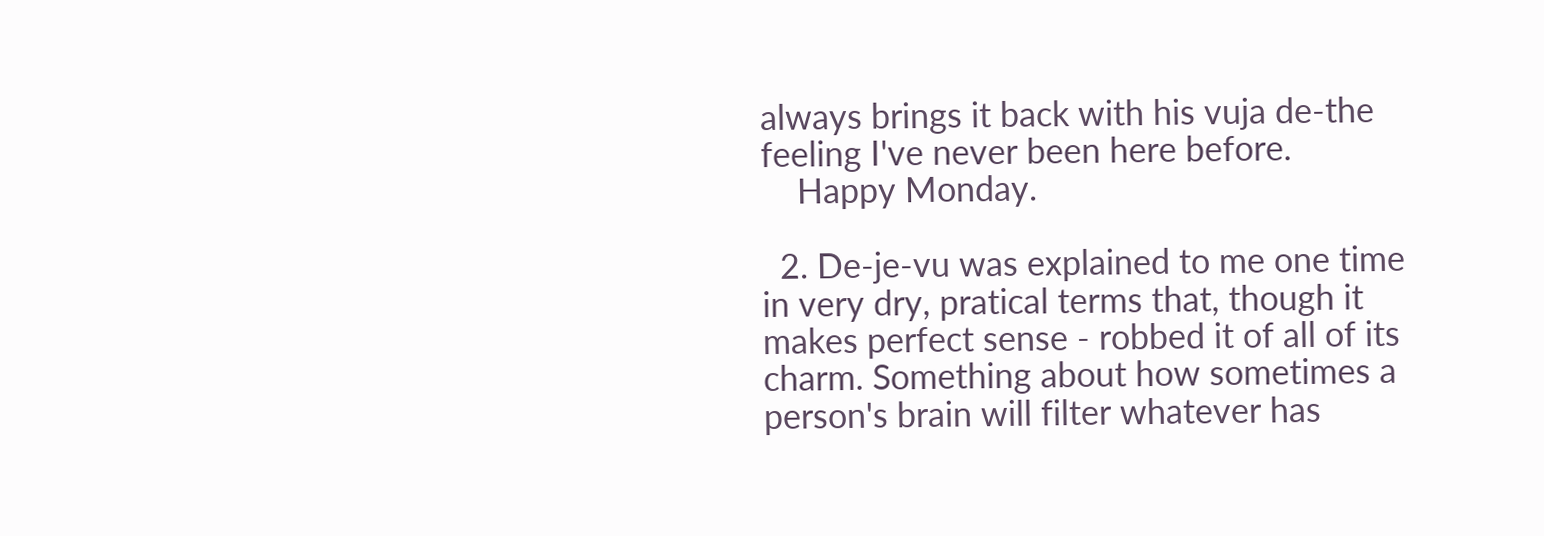always brings it back with his vuja de-the feeling I've never been here before.
    Happy Monday.

  2. De-je-vu was explained to me one time in very dry, pratical terms that, though it makes perfect sense - robbed it of all of its charm. Something about how sometimes a person's brain will filter whatever has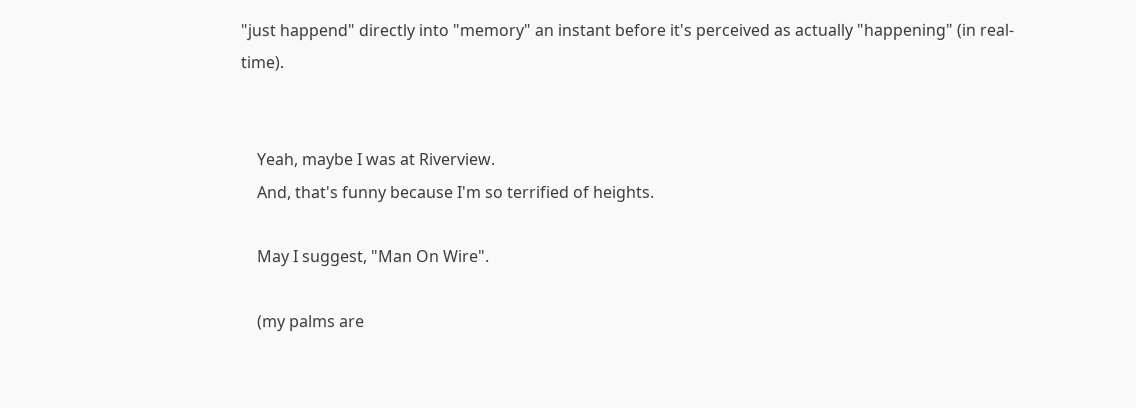"just happend" directly into "memory" an instant before it's perceived as actually "happening" (in real-time).


    Yeah, maybe I was at Riverview.
    And, that's funny because I'm so terrified of heights.

    May I suggest, "Man On Wire".

    (my palms are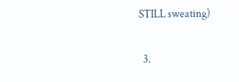STILL sweating)

  3.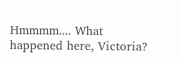Hmmmm.... What happened here, Victoria?